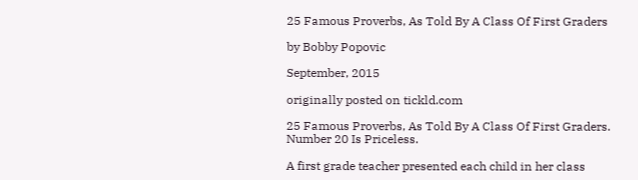25 Famous Proverbs, As Told By A Class Of First Graders

by Bobby Popovic

September, 2015

originally posted on tickld.com

25 Famous Proverbs, As Told By A Class Of First Graders.
Number 20 Is Priceless.

A first grade teacher presented each child in her class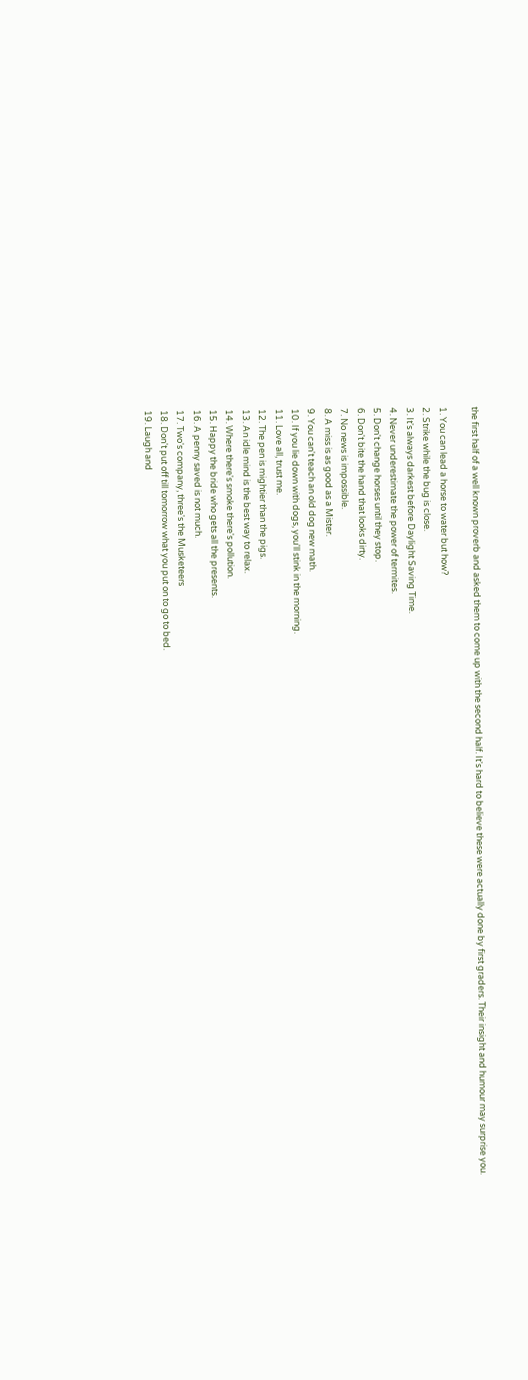the first half of a well known proverb and asked them to come up with the second half. It's hard to believe these were actually done by first graders. Their insight and humour may surprise you.

1. You can lead a horse to water but how?
2. Strike while the bug is close.
3. It's always darkest before Daylight Saving Time.
4. Never underestimate the power of termites.
5. Don't change horses until they stop.
6. Don't bite the hand that looks dirty.
7. No news is impossible.
8. A miss is as good as a Mister.
9. You can't teach an old dog new math.
10. If you lie down with dogs, you'll stink in the morning.
11. Love all, trust me.
12. The pen is mightier than the pigs.
13. An idle mind is the best way to relax.
14. Where there's smoke there's pollution.
15. Happy the bride who gets all the presents.
16. A penny saved is not much.
17. Two's company, three's the Musketeers
18. Don't put off till tomorrow what you put on to go to bed.
19. Laugh and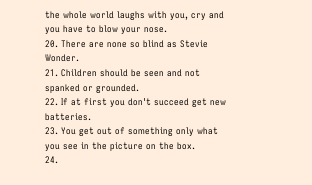the whole world laughs with you, cry and you have to blow your nose.
20. There are none so blind as Stevie Wonder.
21. Children should be seen and not spanked or grounded.
22. If at first you don't succeed get new batteries.
23. You get out of something only what you see in the picture on the box.
24.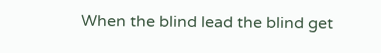When the blind lead the blind get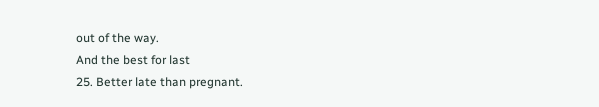out of the way.
And the best for last
25. Better late than pregnant.